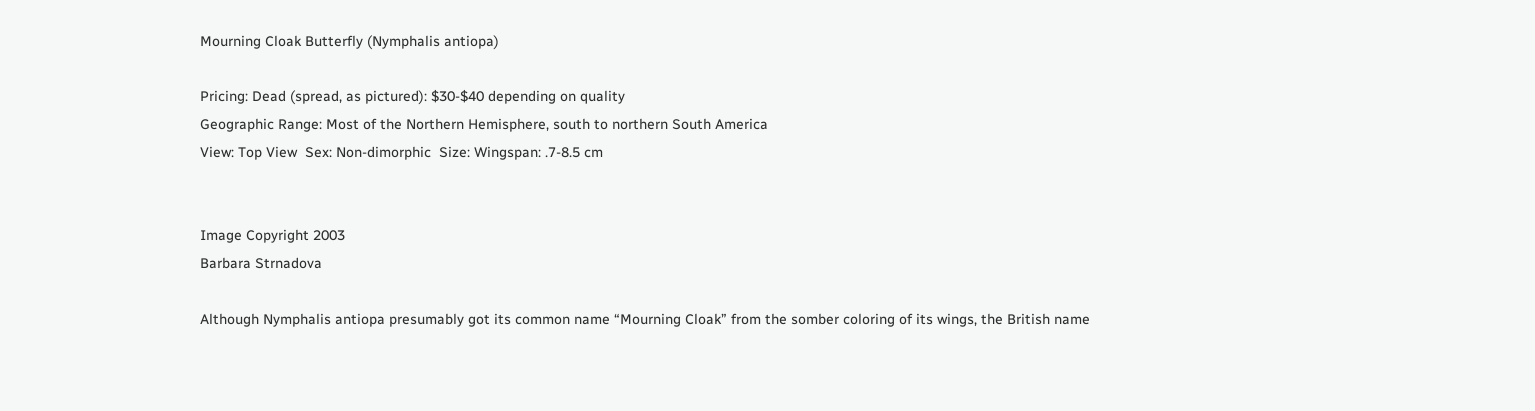Mourning Cloak Butterfly (Nymphalis antiopa)

Pricing: Dead (spread, as pictured): $30-$40 depending on quality
Geographic Range: Most of the Northern Hemisphere, south to northern South America
View: Top View  Sex: Non-dimorphic  Size: Wingspan: .7-8.5 cm


Image Copyright 2003
Barbara Strnadova

Although Nymphalis antiopa presumably got its common name “Mourning Cloak” from the somber coloring of its wings, the British name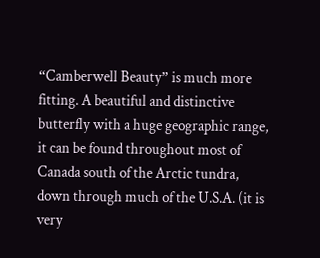“Camberwell Beauty” is much more fitting. A beautiful and distinctive butterfly with a huge geographic range, it can be found throughout most of Canada south of the Arctic tundra, down through much of the U.S.A. (it is very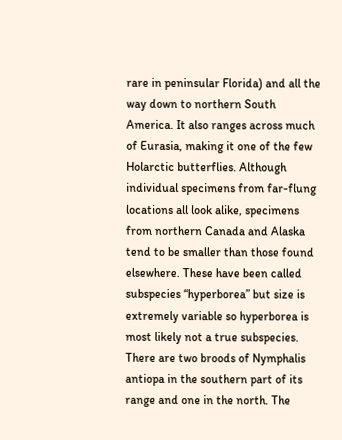rare in peninsular Florida) and all the way down to northern South America. It also ranges across much of Eurasia, making it one of the few Holarctic butterflies. Although individual specimens from far-flung locations all look alike, specimens from northern Canada and Alaska tend to be smaller than those found elsewhere. These have been called subspecies “hyperborea” but size is extremely variable so hyperborea is most likely not a true subspecies. There are two broods of Nymphalis antiopa in the southern part of its range and one in the north. The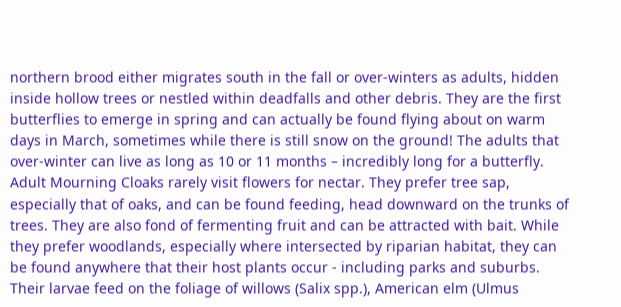northern brood either migrates south in the fall or over-winters as adults, hidden inside hollow trees or nestled within deadfalls and other debris. They are the first butterflies to emerge in spring and can actually be found flying about on warm days in March, sometimes while there is still snow on the ground! The adults that over-winter can live as long as 10 or 11 months – incredibly long for a butterfly. Adult Mourning Cloaks rarely visit flowers for nectar. They prefer tree sap, especially that of oaks, and can be found feeding, head downward on the trunks of trees. They are also fond of fermenting fruit and can be attracted with bait. While they prefer woodlands, especially where intersected by riparian habitat, they can be found anywhere that their host plants occur - including parks and suburbs. Their larvae feed on the foliage of willows (Salix spp.), American elm (Ulmus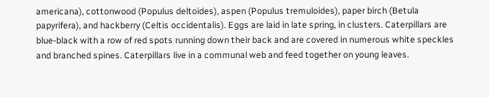americana), cottonwood (Populus deltoides), aspen (Populus tremuloides), paper birch (Betula papyrifera), and hackberry (Celtis occidentalis). Eggs are laid in late spring, in clusters. Caterpillars are blue-black with a row of red spots running down their back and are covered in numerous white speckles and branched spines. Caterpillars live in a communal web and feed together on young leaves.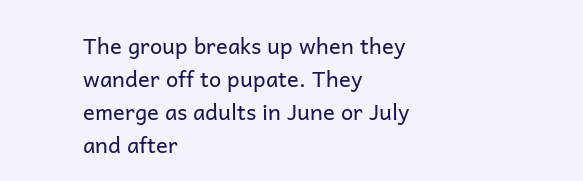The group breaks up when they wander off to pupate. They emerge as adults in June or July and after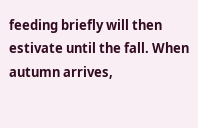feeding briefly will then estivate until the fall. When autumn arrives,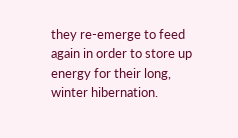they re-emerge to feed again in order to store up energy for their long, winter hibernation.